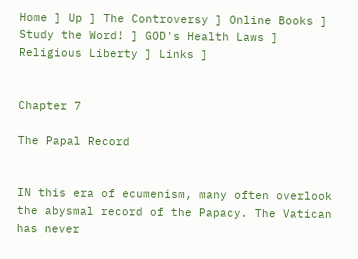Home ] Up ] The Controversy ] Online Books ] Study the Word! ] GOD's Health Laws ] Religious Liberty ] Links ]


Chapter 7

The Papal Record


IN this era of ecumenism, many often overlook the abysmal record of the Papacy. The Vatican has never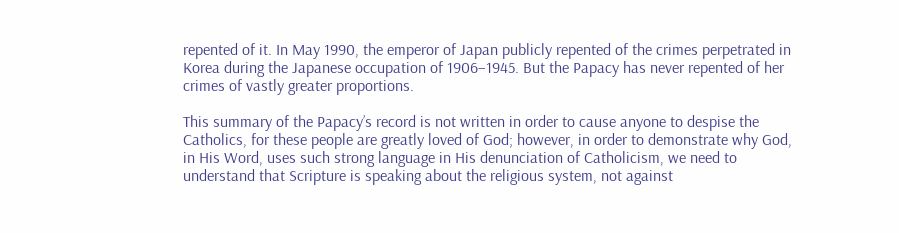repented of it. In May 1990, the emperor of Japan publicly repented of the crimes perpetrated in Korea during the Japanese occupation of 1906–1945. But the Papacy has never repented of her crimes of vastly greater proportions.

This summary of the Papacy’s record is not written in order to cause anyone to despise the Catholics, for these people are greatly loved of God; however, in order to demonstrate why God, in His Word, uses such strong language in His denunciation of Catholicism, we need to understand that Scripture is speaking about the religious system, not against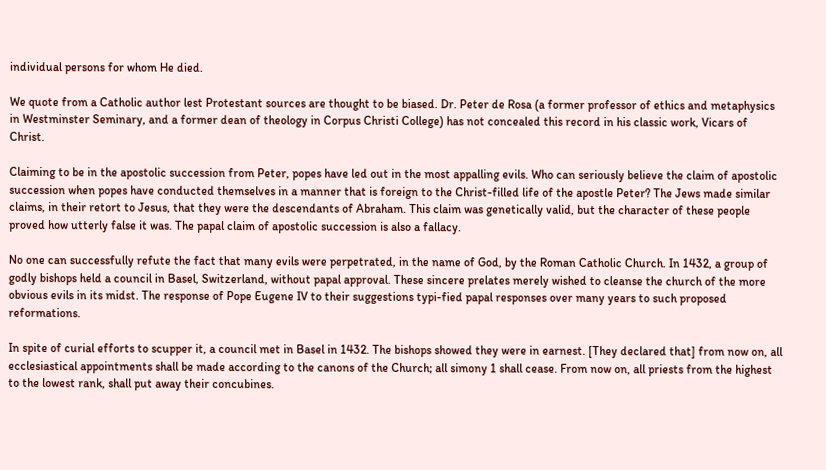individual persons for whom He died.

We quote from a Catholic author lest Protestant sources are thought to be biased. Dr. Peter de Rosa (a former professor of ethics and metaphysics in Westminster Seminary, and a former dean of theology in Corpus Christi College) has not concealed this record in his classic work, Vicars of Christ.

Claiming to be in the apostolic succession from Peter, popes have led out in the most appalling evils. Who can seriously believe the claim of apostolic succession when popes have conducted themselves in a manner that is foreign to the Christ-filled life of the apostle Peter? The Jews made similar claims, in their retort to Jesus, that they were the descendants of Abraham. This claim was genetically valid, but the character of these people proved how utterly false it was. The papal claim of apostolic succession is also a fallacy.

No one can successfully refute the fact that many evils were perpetrated, in the name of God, by the Roman Catholic Church. In 1432, a group of godly bishops held a council in Basel, Switzerland, without papal approval. These sincere prelates merely wished to cleanse the church of the more obvious evils in its midst. The response of Pope Eugene IV to their suggestions typi-fied papal responses over many years to such proposed reformations.

In spite of curial efforts to scupper it, a council met in Basel in 1432. The bishops showed they were in earnest. [They declared that] from now on, all ecclesiastical appointments shall be made according to the canons of the Church; all simony 1 shall cease. From now on, all priests from the highest to the lowest rank, shall put away their concubines.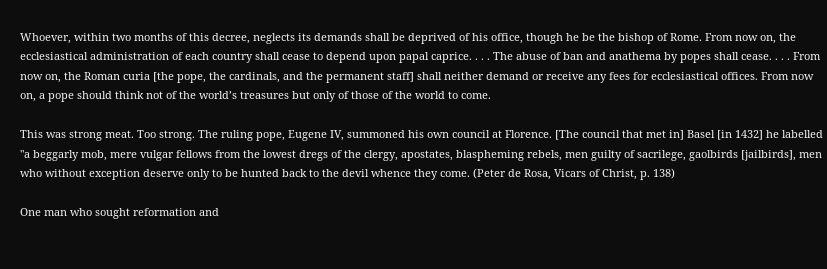Whoever, within two months of this decree, neglects its demands shall be deprived of his office, though he be the bishop of Rome. From now on, the ecclesiastical administration of each country shall cease to depend upon papal caprice. . . . The abuse of ban and anathema by popes shall cease. . . . From now on, the Roman curia [the pope, the cardinals, and the permanent staff] shall neither demand or receive any fees for ecclesiastical offices. From now on, a pope should think not of the world’s treasures but only of those of the world to come.

This was strong meat. Too strong. The ruling pope, Eugene IV, summoned his own council at Florence. [The council that met in] Basel [in 1432] he labelled "a beggarly mob, mere vulgar fellows from the lowest dregs of the clergy, apostates, blaspheming rebels, men guilty of sacrilege, gaolbirds [jailbirds], men who without exception deserve only to be hunted back to the devil whence they come. (Peter de Rosa, Vicars of Christ, p. 138)

One man who sought reformation and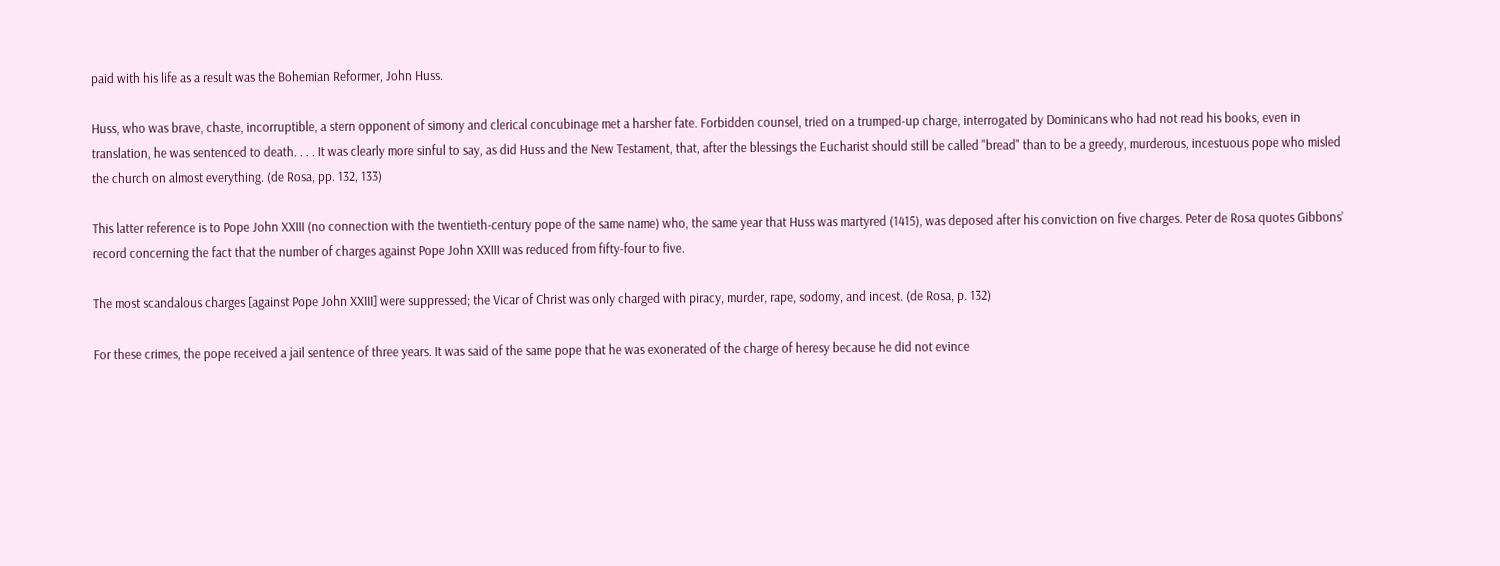paid with his life as a result was the Bohemian Reformer, John Huss.

Huss, who was brave, chaste, incorruptible, a stern opponent of simony and clerical concubinage met a harsher fate. Forbidden counsel, tried on a trumped-up charge, interrogated by Dominicans who had not read his books, even in translation, he was sentenced to death. . . . It was clearly more sinful to say, as did Huss and the New Testament, that, after the blessings the Eucharist should still be called "bread" than to be a greedy, murderous, incestuous pope who misled the church on almost everything. (de Rosa, pp. 132, 133)

This latter reference is to Pope John XXIII (no connection with the twentieth-century pope of the same name) who, the same year that Huss was martyred (1415), was deposed after his conviction on five charges. Peter de Rosa quotes Gibbons’ record concerning the fact that the number of charges against Pope John XXIII was reduced from fifty-four to five.

The most scandalous charges [against Pope John XXIII] were suppressed; the Vicar of Christ was only charged with piracy, murder, rape, sodomy, and incest. (de Rosa, p. 132)

For these crimes, the pope received a jail sentence of three years. It was said of the same pope that he was exonerated of the charge of heresy because he did not evince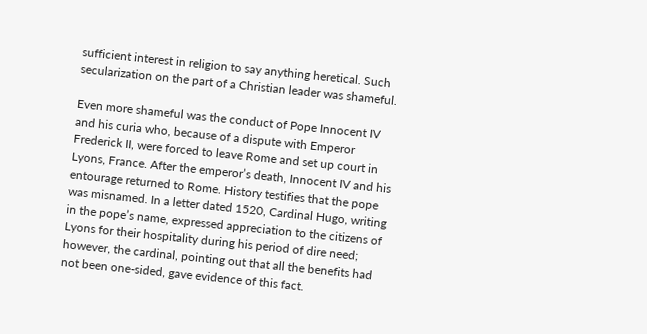sufficient interest in religion to say anything heretical. Such secularization on the part of a Christian leader was shameful.

Even more shameful was the conduct of Pope Innocent IV and his curia who, because of a dispute with Emperor Frederick II, were forced to leave Rome and set up court in Lyons, France. After the emperor’s death, Innocent IV and his entourage returned to Rome. History testifies that the pope was misnamed. In a letter dated 1520, Cardinal Hugo, writing in the pope’s name, expressed appreciation to the citizens of Lyons for their hospitality during his period of dire need; however, the cardinal, pointing out that all the benefits had not been one-sided, gave evidence of this fact.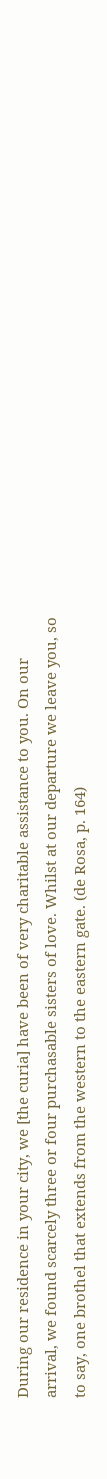During our residence in your city, we [the curia] have been of very charitable assistance to you. On our arrival, we found scarcely three or four purchasable sisters of love. Whilst at our departure we leave you, so to say, one brothel that extends from the western to the eastern gate. (de Rosa, p. 164)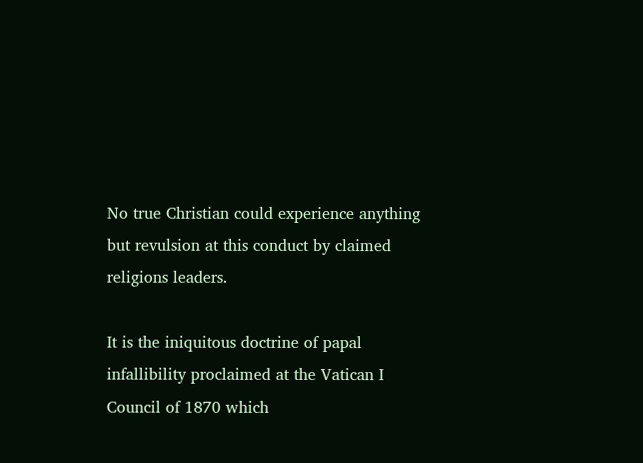No true Christian could experience anything but revulsion at this conduct by claimed religions leaders.

It is the iniquitous doctrine of papal infallibility proclaimed at the Vatican I Council of 1870 which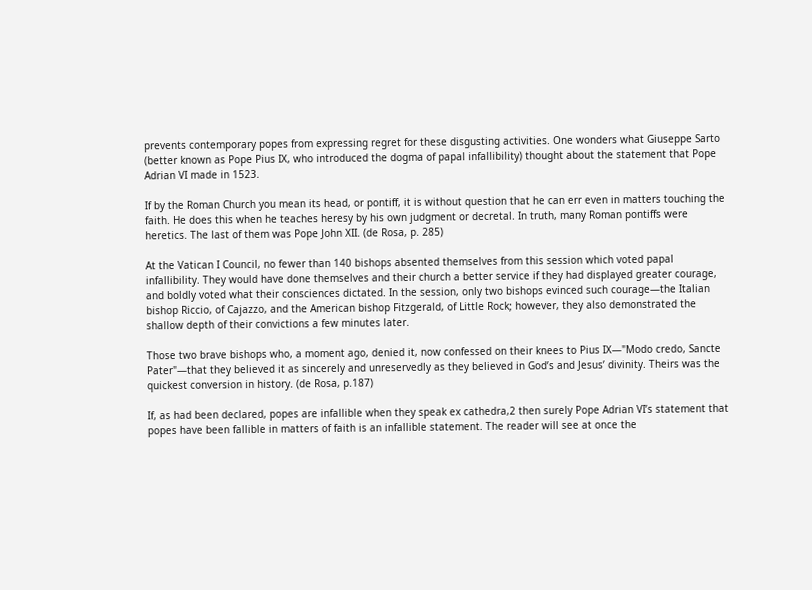prevents contemporary popes from expressing regret for these disgusting activities. One wonders what Giuseppe Sarto (better known as Pope Pius IX, who introduced the dogma of papal infallibility) thought about the statement that Pope Adrian VI made in 1523.

If by the Roman Church you mean its head, or pontiff, it is without question that he can err even in matters touching the faith. He does this when he teaches heresy by his own judgment or decretal. In truth, many Roman pontiffs were heretics. The last of them was Pope John XII. (de Rosa, p. 285)

At the Vatican I Council, no fewer than 140 bishops absented themselves from this session which voted papal infallibility. They would have done themselves and their church a better service if they had displayed greater courage, and boldly voted what their consciences dictated. In the session, only two bishops evinced such courage—the Italian bishop Riccio, of Cajazzo, and the American bishop Fitzgerald, of Little Rock; however, they also demonstrated the shallow depth of their convictions a few minutes later.

Those two brave bishops who, a moment ago, denied it, now confessed on their knees to Pius IX—"Modo credo, Sancte Pater"—that they believed it as sincerely and unreservedly as they believed in God’s and Jesus’ divinity. Theirs was the quickest conversion in history. (de Rosa, p.187)

If, as had been declared, popes are infallible when they speak ex cathedra,2 then surely Pope Adrian VI’s statement that popes have been fallible in matters of faith is an infallible statement. The reader will see at once the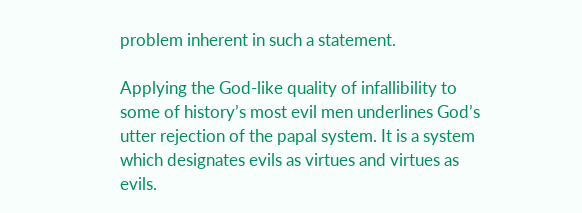problem inherent in such a statement.

Applying the God-like quality of infallibility to some of history’s most evil men underlines God’s utter rejection of the papal system. It is a system which designates evils as virtues and virtues as evils.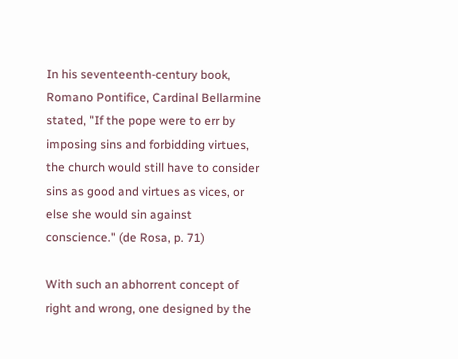In his seventeenth-century book, Romano Pontifice, Cardinal Bellarmine stated, "If the pope were to err by imposing sins and forbidding virtues, the church would still have to consider sins as good and virtues as vices, or else she would sin against conscience." (de Rosa, p. 71)

With such an abhorrent concept of right and wrong, one designed by the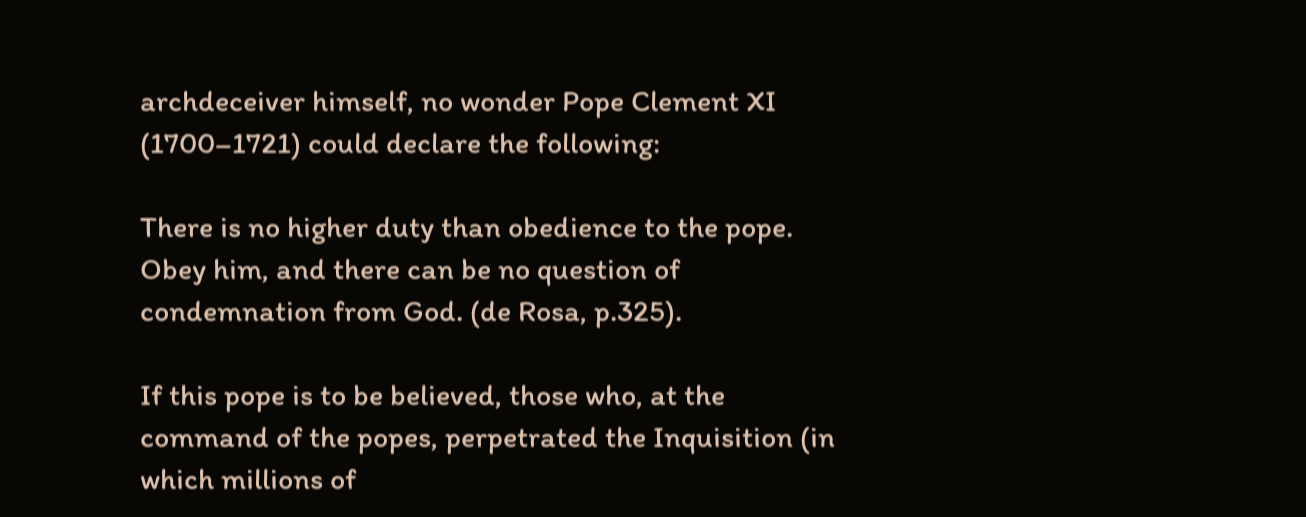archdeceiver himself, no wonder Pope Clement XI (1700–1721) could declare the following:

There is no higher duty than obedience to the pope. Obey him, and there can be no question of condemnation from God. (de Rosa, p.325).

If this pope is to be believed, those who, at the command of the popes, perpetrated the Inquisition (in which millions of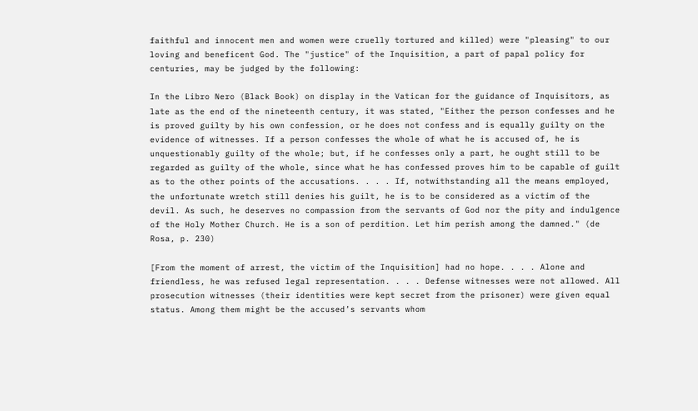faithful and innocent men and women were cruelly tortured and killed) were "pleasing" to our loving and beneficent God. The "justice" of the Inquisition, a part of papal policy for centuries, may be judged by the following:

In the Libro Nero (Black Book) on display in the Vatican for the guidance of Inquisitors, as late as the end of the nineteenth century, it was stated, "Either the person confesses and he is proved guilty by his own confession, or he does not confess and is equally guilty on the evidence of witnesses. If a person confesses the whole of what he is accused of, he is unquestionably guilty of the whole; but, if he confesses only a part, he ought still to be regarded as guilty of the whole, since what he has confessed proves him to be capable of guilt as to the other points of the accusations. . . . If, notwithstanding all the means employed, the unfortunate wretch still denies his guilt, he is to be considered as a victim of the devil. As such, he deserves no compassion from the servants of God nor the pity and indulgence of the Holy Mother Church. He is a son of perdition. Let him perish among the damned." (de Rosa, p. 230)

[From the moment of arrest, the victim of the Inquisition] had no hope. . . . Alone and friendless, he was refused legal representation. . . . Defense witnesses were not allowed. All prosecution witnesses (their identities were kept secret from the prisoner) were given equal status. Among them might be the accused’s servants whom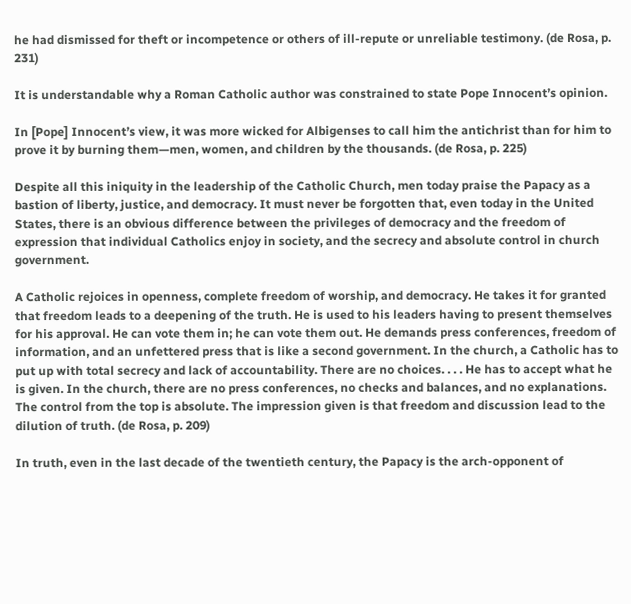he had dismissed for theft or incompetence or others of ill-repute or unreliable testimony. (de Rosa, p. 231)

It is understandable why a Roman Catholic author was constrained to state Pope Innocent’s opinion.

In [Pope] Innocent’s view, it was more wicked for Albigenses to call him the antichrist than for him to prove it by burning them—men, women, and children by the thousands. (de Rosa, p. 225)

Despite all this iniquity in the leadership of the Catholic Church, men today praise the Papacy as a bastion of liberty, justice, and democracy. It must never be forgotten that, even today in the United States, there is an obvious difference between the privileges of democracy and the freedom of expression that individual Catholics enjoy in society, and the secrecy and absolute control in church government.

A Catholic rejoices in openness, complete freedom of worship, and democracy. He takes it for granted that freedom leads to a deepening of the truth. He is used to his leaders having to present themselves for his approval. He can vote them in; he can vote them out. He demands press conferences, freedom of information, and an unfettered press that is like a second government. In the church, a Catholic has to put up with total secrecy and lack of accountability. There are no choices. . . . He has to accept what he is given. In the church, there are no press conferences, no checks and balances, and no explanations. The control from the top is absolute. The impression given is that freedom and discussion lead to the dilution of truth. (de Rosa, p. 209)

In truth, even in the last decade of the twentieth century, the Papacy is the arch-opponent of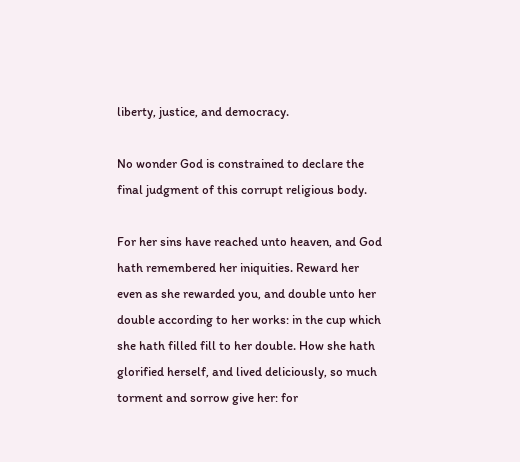liberty, justice, and democracy.

No wonder God is constrained to declare the final judgment of this corrupt religious body.

For her sins have reached unto heaven, and God hath remembered her iniquities. Reward her even as she rewarded you, and double unto her double according to her works: in the cup which she hath filled fill to her double. How she hath glorified herself, and lived deliciously, so much torment and sorrow give her: for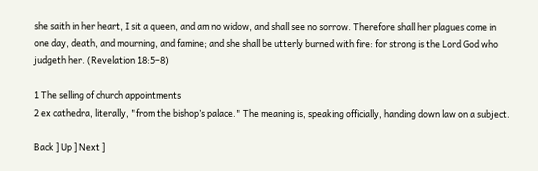she saith in her heart, I sit a queen, and am no widow, and shall see no sorrow. Therefore shall her plagues come in one day, death, and mourning, and famine; and she shall be utterly burned with fire: for strong is the Lord God who judgeth her. (Revelation 18:5–8)

1 The selling of church appointments
2 ex cathedra, literally, "from the bishop’s palace." The meaning is, speaking officially, handing down law on a subject.

Back ] Up ] Next ]